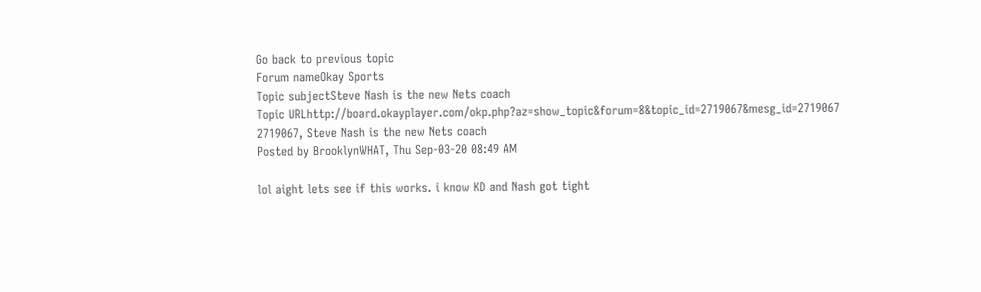Go back to previous topic
Forum nameOkay Sports
Topic subjectSteve Nash is the new Nets coach
Topic URLhttp://board.okayplayer.com/okp.php?az=show_topic&forum=8&topic_id=2719067&mesg_id=2719067
2719067, Steve Nash is the new Nets coach
Posted by BrooklynWHAT, Thu Sep-03-20 08:49 AM

lol aight lets see if this works. i know KD and Nash got tight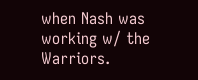when Nash was working w/ the Warriors.